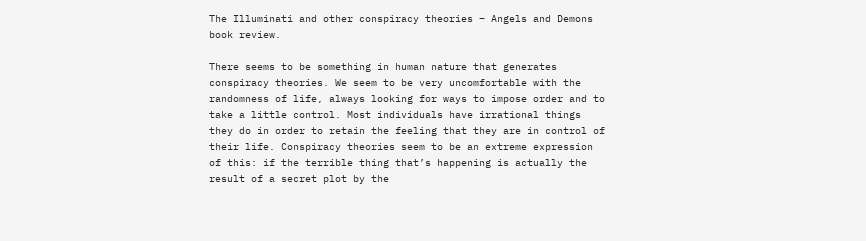The Illuminati and other conspiracy theories – Angels and Demons book review.

There seems to be something in human nature that generates conspiracy theories. We seem to be very uncomfortable with the randomness of life, always looking for ways to impose order and to take a little control. Most individuals have irrational things they do in order to retain the feeling that they are in control of their life. Conspiracy theories seem to be an extreme expression of this: if the terrible thing that’s happening is actually the result of a secret plot by the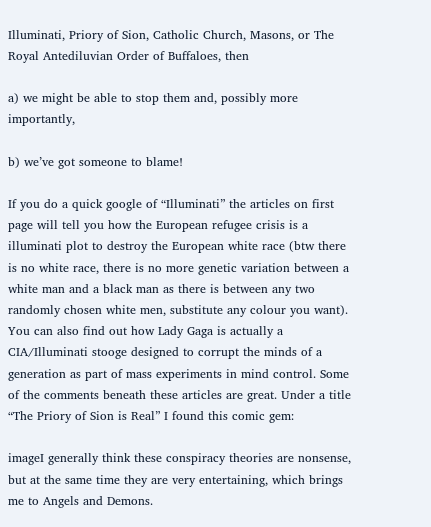Illuminati, Priory of Sion, Catholic Church, Masons, or The Royal Antediluvian Order of Buffaloes, then

a) we might be able to stop them and, possibly more importantly,

b) we’ve got someone to blame!

If you do a quick google of “Illuminati” the articles on first page will tell you how the European refugee crisis is a illuminati plot to destroy the European white race (btw there is no white race, there is no more genetic variation between a white man and a black man as there is between any two randomly chosen white men, substitute any colour you want). You can also find out how Lady Gaga is actually a CIA/Illuminati stooge designed to corrupt the minds of a generation as part of mass experiments in mind control. Some of the comments beneath these articles are great. Under a title “The Priory of Sion is Real” I found this comic gem:

imageI generally think these conspiracy theories are nonsense, but at the same time they are very entertaining, which brings me to Angels and Demons.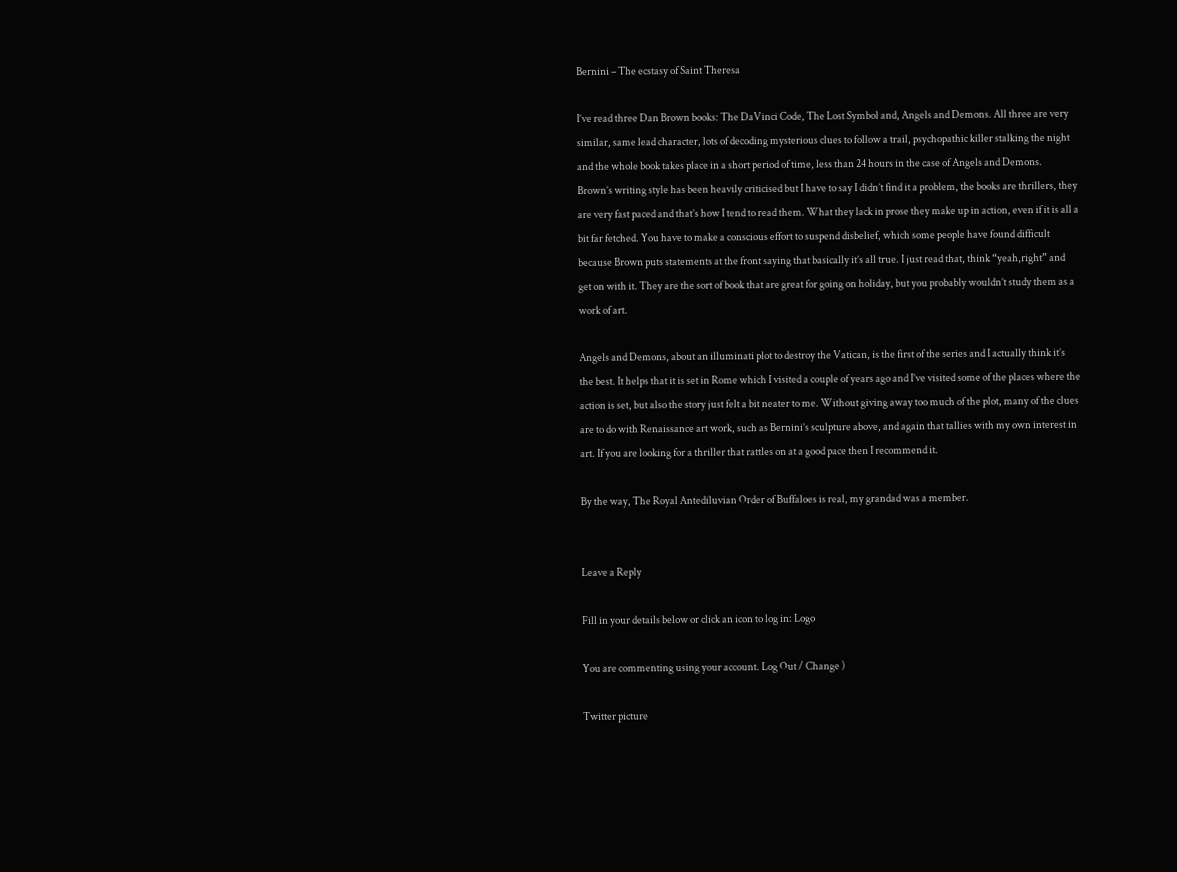Bernini – The ecstasy of Saint Theresa

I’ve read three Dan Brown books: The DaVinci Code, The Lost Symbol and, Angels and Demons. All three are very similar, same lead character, lots of decoding mysterious clues to follow a trail, psychopathic killer stalking the night and the whole book takes place in a short period of time, less than 24 hours in the case of Angels and Demons. Brown’s writing style has been heavily criticised but I have to say I didn’t find it a problem, the books are thrillers, they are very fast paced and that’s how I tend to read them. What they lack in prose they make up in action, even if it is all a bit far fetched. You have to make a conscious effort to suspend disbelief, which some people have found difficult because Brown puts statements at the front saying that basically it’s all true. I just read that, think “yeah,right” and get on with it. They are the sort of book that are great for going on holiday, but you probably wouldn’t study them as a work of art.

Angels and Demons, about an illuminati plot to destroy the Vatican, is the first of the series and I actually think it’s the best. It helps that it is set in Rome which I visited a couple of years ago and I’ve visited some of the places where the action is set, but also the story just felt a bit neater to me. Without giving away too much of the plot, many of the clues are to do with Renaissance art work, such as Bernini’s sculpture above, and again that tallies with my own interest in art. If you are looking for a thriller that rattles on at a good pace then I recommend it.

By the way, The Royal Antediluvian Order of Buffaloes is real, my grandad was a member.


Leave a Reply

Fill in your details below or click an icon to log in: Logo

You are commenting using your account. Log Out / Change )

Twitter picture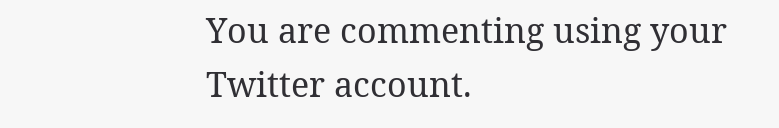You are commenting using your Twitter account.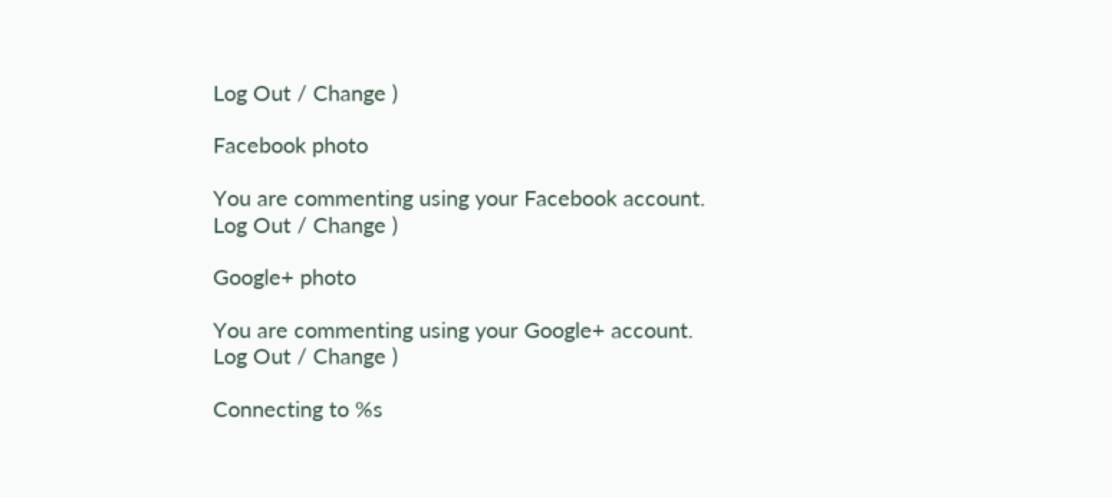Log Out / Change )

Facebook photo

You are commenting using your Facebook account. Log Out / Change )

Google+ photo

You are commenting using your Google+ account. Log Out / Change )

Connecting to %s